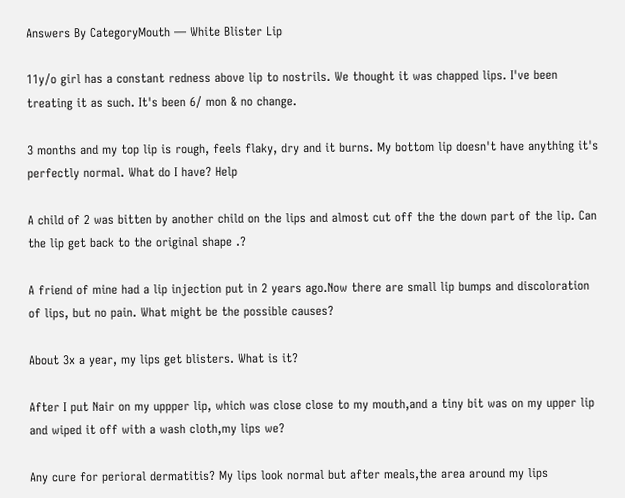Answers By CategoryMouth — White Blister Lip

11y/o girl has a constant redness above lip to nostrils. We thought it was chapped lips. I've been treating it as such. It's been 6/ mon & no change.

3 months and my top lip is rough, feels flaky, dry and it burns. My bottom lip doesn't have anything it's perfectly normal. What do I have? Help

A child of 2 was bitten by another child on the lips and almost cut off the the down part of the lip. Can the lip get back to the original shape .?

A friend of mine had a lip injection put in 2 years ago.Now there are small lip bumps and discoloration of lips, but no pain. What might be the possible causes?

About 3x a year, my lips get blisters. What is it?

After I put Nair on my uppper lip, which was close close to my mouth,and a tiny bit was on my upper lip and wiped it off with a wash cloth,my lips we?

Any cure for perioral dermatitis? My lips look normal but after meals,the area around my lips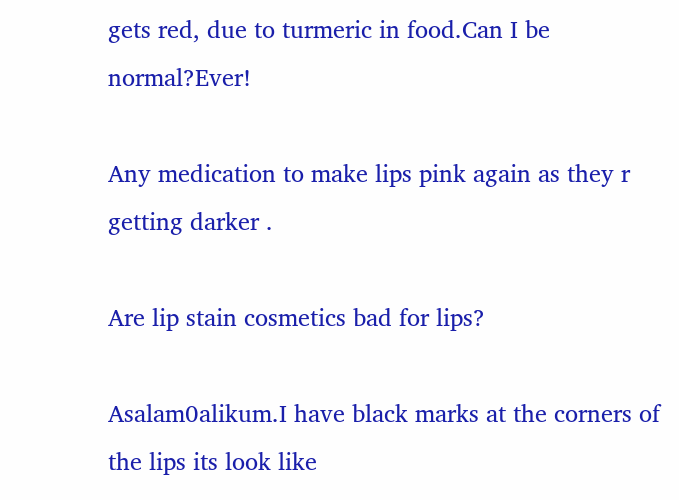gets red, due to turmeric in food.Can I be normal?Ever!

Any medication to make lips pink again as they r getting darker .

Are lip stain cosmetics bad for lips?

Asalam0alikum.I have black marks at the corners of the lips its look like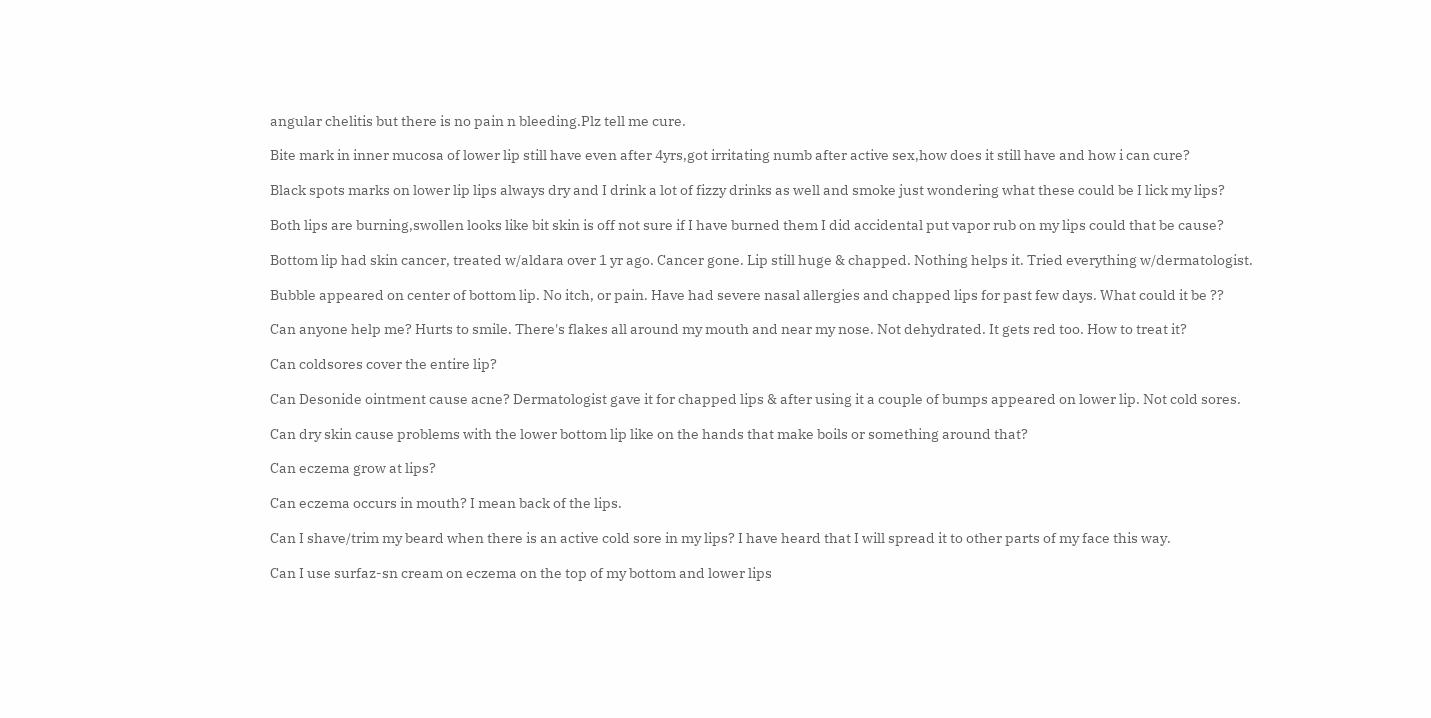angular chelitis but there is no pain n bleeding.Plz tell me cure.

Bite mark in inner mucosa of lower lip still have even after 4yrs,got irritating numb after active sex,how does it still have and how i can cure?

Black spots marks on lower lip lips always dry and I drink a lot of fizzy drinks as well and smoke just wondering what these could be I lick my lips?

Both lips are burning,swollen looks like bit skin is off not sure if I have burned them I did accidental put vapor rub on my lips could that be cause?

Bottom lip had skin cancer, treated w/aldara over 1 yr ago. Cancer gone. Lip still huge & chapped. Nothing helps it. Tried everything w/dermatologist.

Bubble appeared on center of bottom lip. No itch, or pain. Have had severe nasal allergies and chapped lips for past few days. What could it be ??

Can anyone help me? Hurts to smile. There's flakes all around my mouth and near my nose. Not dehydrated. It gets red too. How to treat it?

Can coldsores cover the entire lip?

Can Desonide ointment cause acne? Dermatologist gave it for chapped lips & after using it a couple of bumps appeared on lower lip. Not cold sores.

Can dry skin cause problems with the lower bottom lip like on the hands that make boils or something around that?

Can eczema grow at lips?

Can eczema occurs in mouth? I mean back of the lips.

Can I shave/trim my beard when there is an active cold sore in my lips? I have heard that I will spread it to other parts of my face this way.

Can I use surfaz-sn cream on eczema on the top of my bottom and lower lips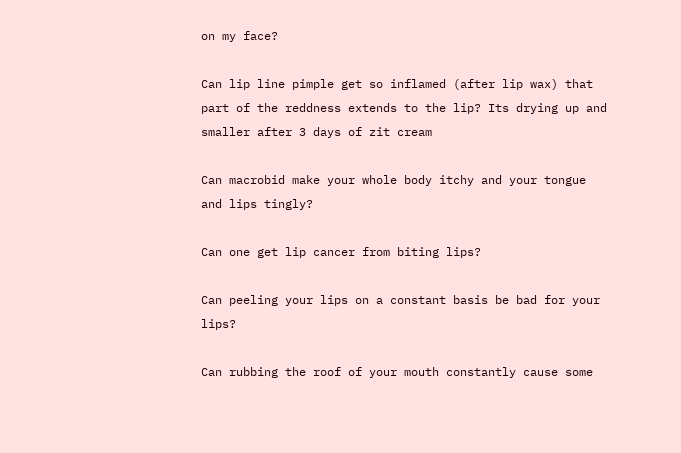on my face?

Can lip line pimple get so inflamed (after lip wax) that part of the reddness extends to the lip? Its drying up and smaller after 3 days of zit cream

Can macrobid make your whole body itchy and your tongue and lips tingly?

Can one get lip cancer from biting lips?

Can peeling your lips on a constant basis be bad for your lips?

Can rubbing the roof of your mouth constantly cause some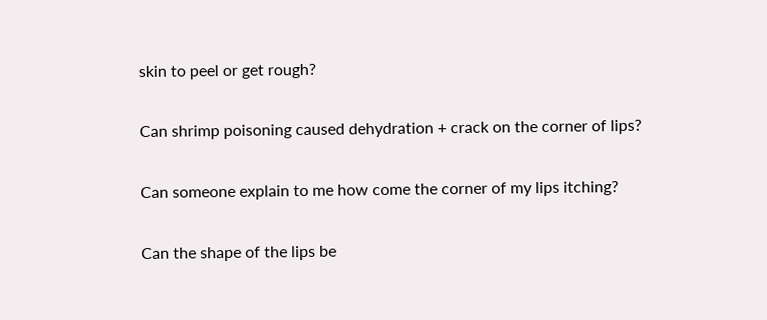skin to peel or get rough?

Can shrimp poisoning caused dehydration + crack on the corner of lips?

Can someone explain to me how come the corner of my lips itching?

Can the shape of the lips be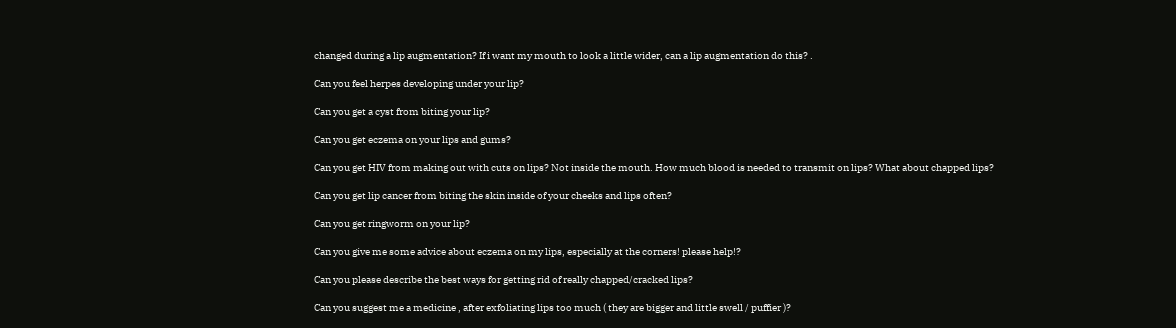changed during a lip augmentation? If i want my mouth to look a little wider, can a lip augmentation do this? .

Can you feel herpes developing under your lip?

Can you get a cyst from biting your lip?

Can you get eczema on your lips and gums?

Can you get HIV from making out with cuts on lips? Not inside the mouth. How much blood is needed to transmit on lips? What about chapped lips?

Can you get lip cancer from biting the skin inside of your cheeks and lips often?

Can you get ringworm on your lip?

Can you give me some advice about eczema on my lips, especially at the corners! please help!?

Can you please describe the best ways for getting rid of really chapped/cracked lips?

Can you suggest me a medicine , after exfoliating lips too much ( they are bigger and little swell / puffier )?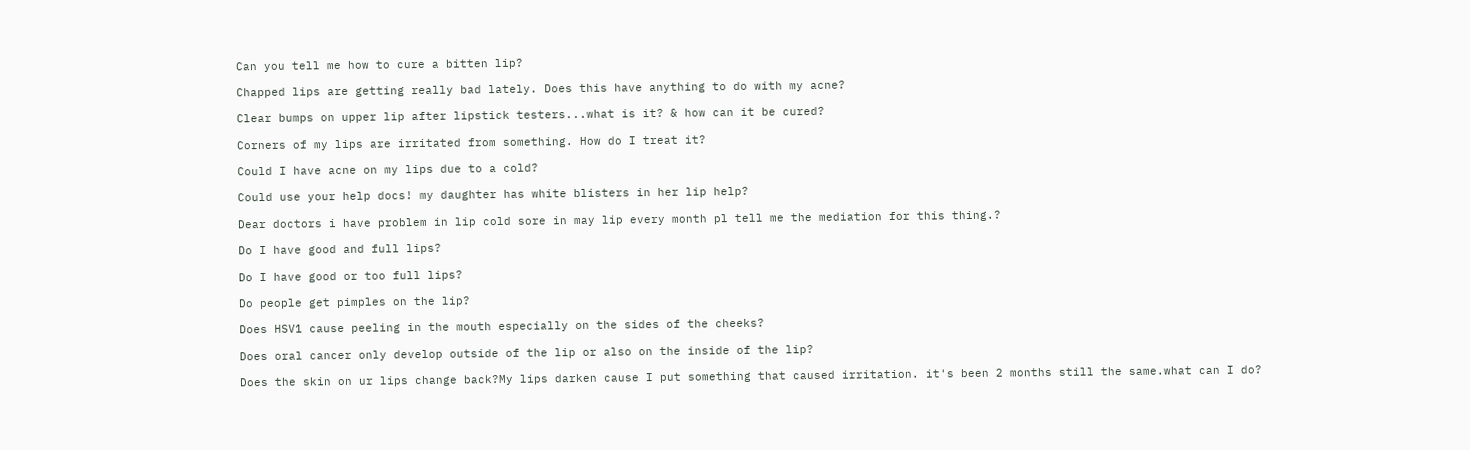Can you tell me how to cure a bitten lip?

Chapped lips are getting really bad lately. Does this have anything to do with my acne?

Clear bumps on upper lip after lipstick testers...what is it? & how can it be cured?

Corners of my lips are irritated from something. How do I treat it?

Could I have acne on my lips due to a cold?

Could use your help docs! my daughter has white blisters in her lip help?

Dear doctors i have problem in lip cold sore in may lip every month pl tell me the mediation for this thing.?

Do I have good and full lips?

Do I have good or too full lips?

Do people get pimples on the lip?

Does HSV1 cause peeling in the mouth especially on the sides of the cheeks?

Does oral cancer only develop outside of the lip or also on the inside of the lip?

Does the skin on ur lips change back?My lips darken cause I put something that caused irritation. it's been 2 months still the same.what can I do?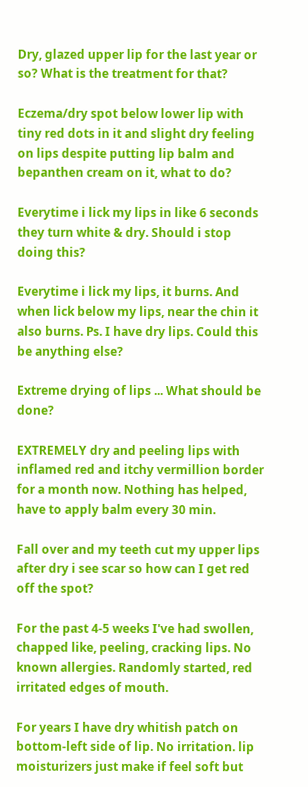Dry, glazed upper lip for the last year or so? What is the treatment for that?

Eczema/dry spot below lower lip with tiny red dots in it and slight dry feeling on lips despite putting lip balm and bepanthen cream on it, what to do?

Everytime i lick my lips in like 6 seconds they turn white & dry. Should i stop doing this?

Everytime i lick my lips, it burns. And when lick below my lips, near the chin it also burns. Ps. I have dry lips. Could this be anything else?

Extreme drying of lips ... What should be done?

EXTREMELY dry and peeling lips with inflamed red and itchy vermillion border for a month now. Nothing has helped, have to apply balm every 30 min.

Fall over and my teeth cut my upper lips after dry i see scar so how can I get red off the spot?

For the past 4-5 weeks I've had swollen, chapped like, peeling, cracking lips. No known allergies. Randomly started, red irritated edges of mouth.

For years I have dry whitish patch on bottom-left side of lip. No irritation. lip moisturizers just make if feel soft but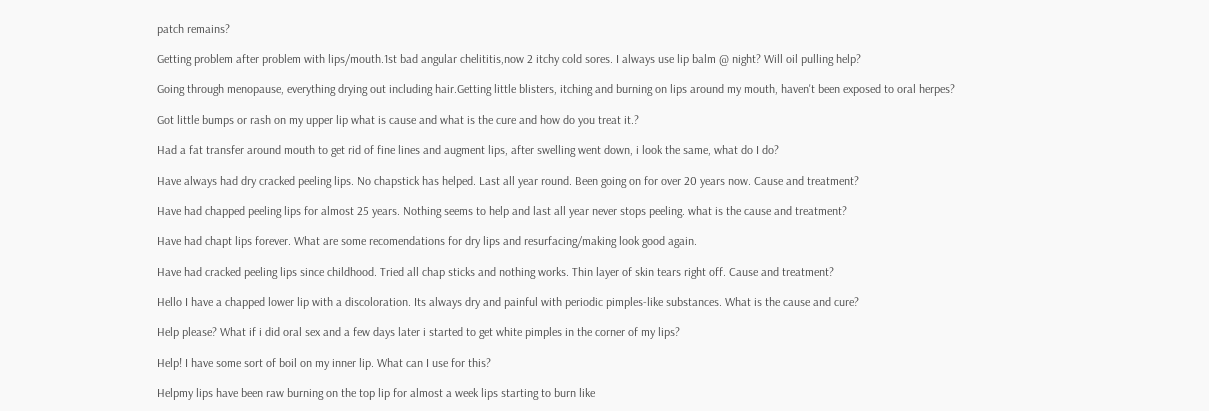patch remains?

Getting problem after problem with lips/mouth.1st bad angular chelititis,now 2 itchy cold sores. I always use lip balm @ night? Will oil pulling help?

Going through menopause, everything drying out including hair.Getting little blisters, itching and burning on lips around my mouth, haven't been exposed to oral herpes?

Got little bumps or rash on my upper lip what is cause and what is the cure and how do you treat it.?

Had a fat transfer around mouth to get rid of fine lines and augment lips, after swelling went down, i look the same, what do I do?

Have always had dry cracked peeling lips. No chapstick has helped. Last all year round. Been going on for over 20 years now. Cause and treatment?

Have had chapped peeling lips for almost 25 years. Nothing seems to help and last all year never stops peeling. what is the cause and treatment?

Have had chapt lips forever. What are some recomendations for dry lips and resurfacing/making look good again.

Have had cracked peeling lips since childhood. Tried all chap sticks and nothing works. Thin layer of skin tears right off. Cause and treatment?

Hello I have a chapped lower lip with a discoloration. Its always dry and painful with periodic pimples-like substances. What is the cause and cure?

Help please? What if i did oral sex and a few days later i started to get white pimples in the corner of my lips?

Help! I have some sort of boil on my inner lip. What can I use for this?

Helpmy lips have been raw burning on the top lip for almost a week lips starting to burn like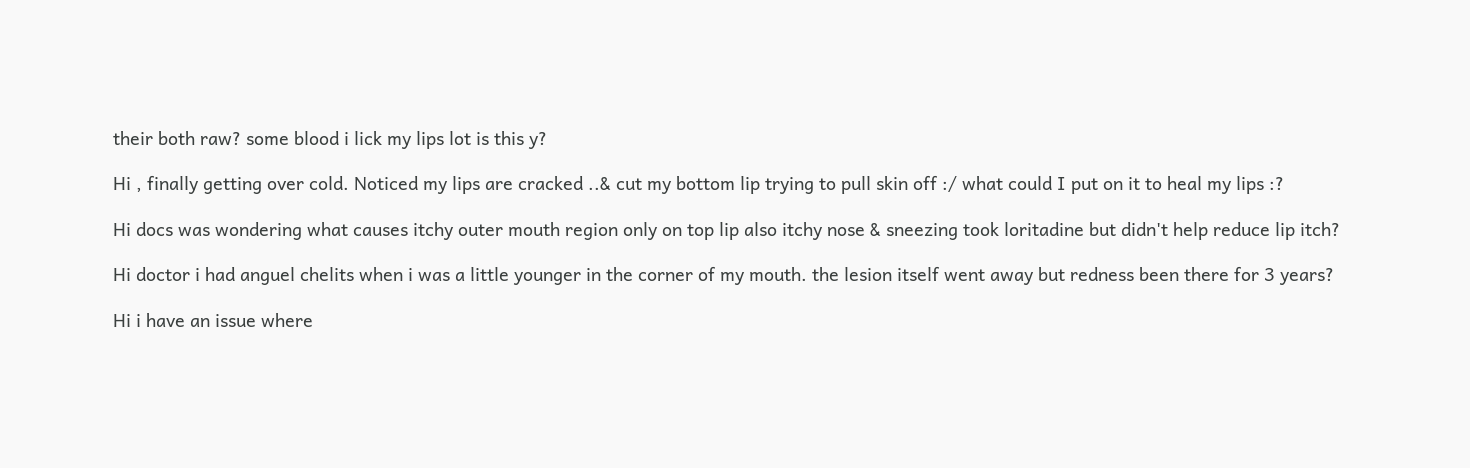their both raw? some blood i lick my lips lot is this y?

Hi , finally getting over cold. Noticed my lips are cracked ..& cut my bottom lip trying to pull skin off :/ what could I put on it to heal my lips :?

Hi docs was wondering what causes itchy outer mouth region only on top lip also itchy nose & sneezing took loritadine but didn't help reduce lip itch?

Hi doctor i had anguel chelits when i was a little younger in the corner of my mouth. the lesion itself went away but redness been there for 3 years?

Hi i have an issue where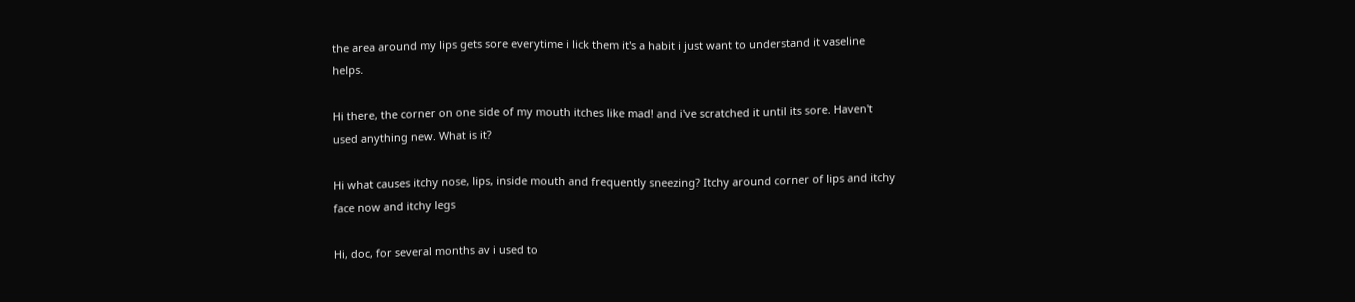the area around my lips gets sore everytime i lick them it's a habit i just want to understand it vaseline helps.

Hi there, the corner on one side of my mouth itches like mad! and i've scratched it until its sore. Haven't used anything new. What is it?

Hi what causes itchy nose, lips, inside mouth and frequently sneezing? Itchy around corner of lips and itchy face now and itchy legs

Hi, doc, for several months av i used to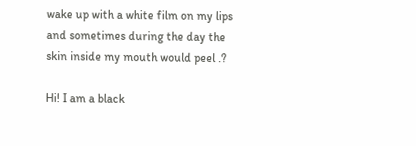wake up with a white film on my lips and sometimes during the day the skin inside my mouth would peel .?

Hi! I am a black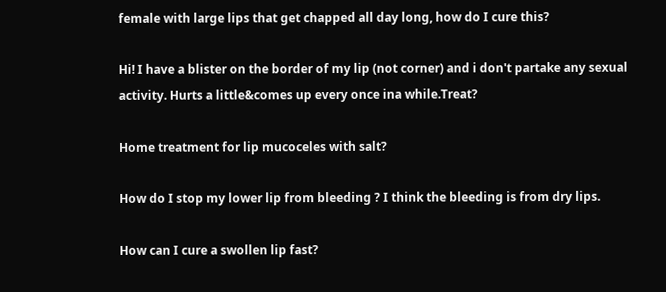female with large lips that get chapped all day long, how do I cure this?

Hi! I have a blister on the border of my lip (not corner) and i don't partake any sexual activity. Hurts a little&comes up every once ina while.Treat?

Home treatment for lip mucoceles with salt?

How do I stop my lower lip from bleeding ? I think the bleeding is from dry lips.

How can I cure a swollen lip fast?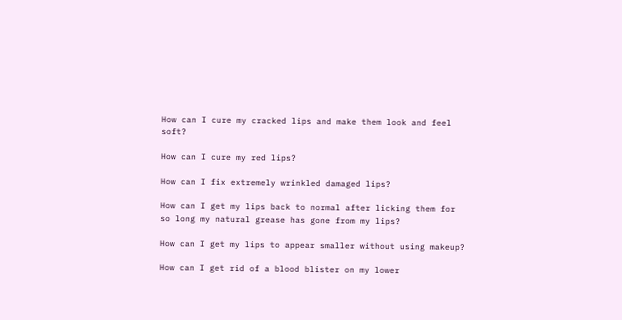How can I cure my cracked lips and make them look and feel soft?

How can I cure my red lips?

How can I fix extremely wrinkled damaged lips?

How can I get my lips back to normal after licking them for so long my natural grease has gone from my lips?

How can I get my lips to appear smaller without using makeup?

How can I get rid of a blood blister on my lower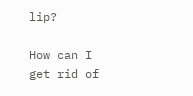lip?

How can I get rid of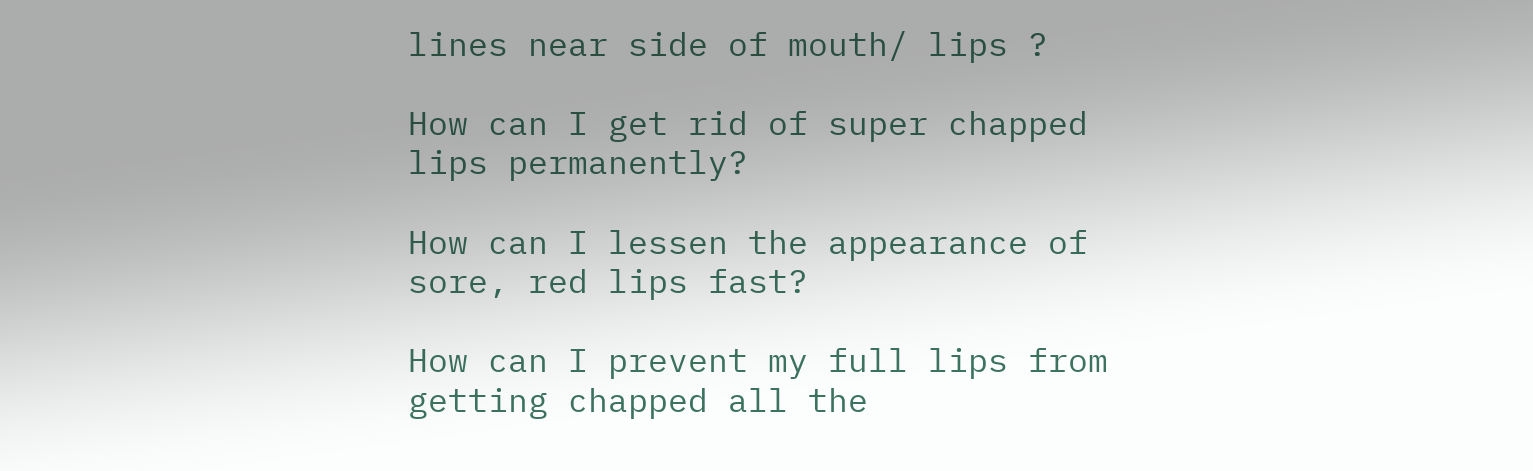lines near side of mouth/ lips ?

How can I get rid of super chapped lips permanently?

How can I lessen the appearance of sore, red lips fast?

How can I prevent my full lips from getting chapped all the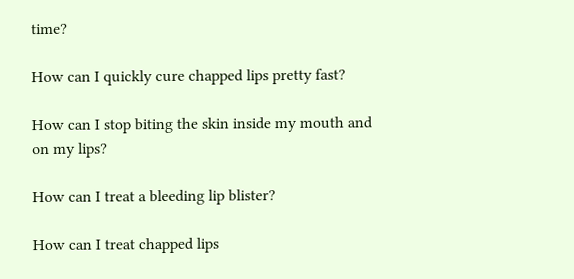time?

How can I quickly cure chapped lips pretty fast?

How can I stop biting the skin inside my mouth and on my lips?

How can I treat a bleeding lip blister?

How can I treat chapped lips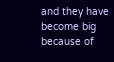and they have become big because of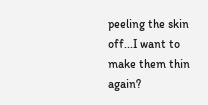peeling the skin off...I want to make them thin again?